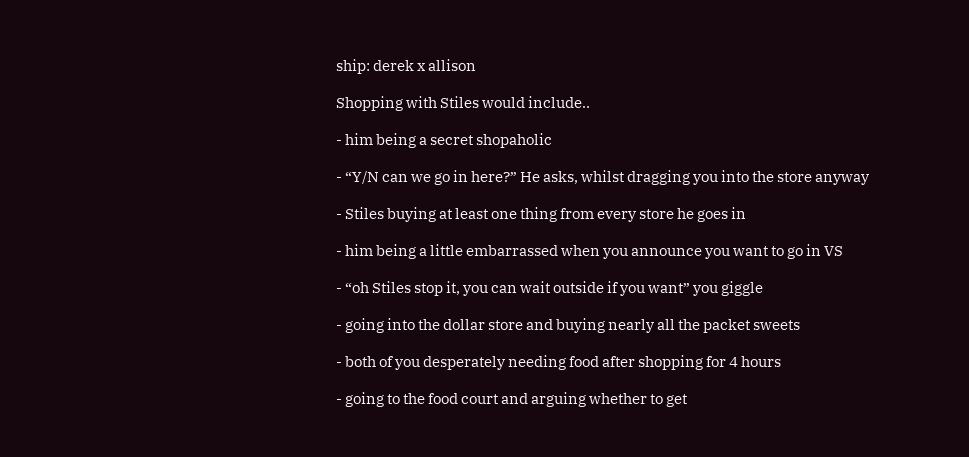ship: derek x allison

Shopping with Stiles would include..

- him being a secret shopaholic

- “Y/N can we go in here?” He asks, whilst dragging you into the store anyway

- Stiles buying at least one thing from every store he goes in

- him being a little embarrassed when you announce you want to go in VS

- “oh Stiles stop it, you can wait outside if you want” you giggle

- going into the dollar store and buying nearly all the packet sweets

- both of you desperately needing food after shopping for 4 hours

- going to the food court and arguing whether to get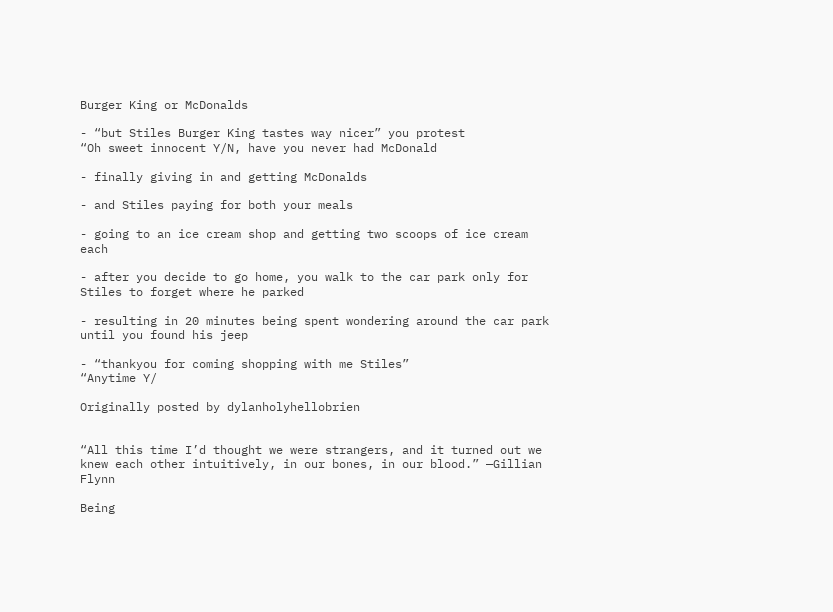Burger King or McDonalds

- “but Stiles Burger King tastes way nicer” you protest
“Oh sweet innocent Y/N, have you never had McDonald

- finally giving in and getting McDonalds

- and Stiles paying for both your meals

- going to an ice cream shop and getting two scoops of ice cream each

- after you decide to go home, you walk to the car park only for Stiles to forget where he parked

- resulting in 20 minutes being spent wondering around the car park until you found his jeep

- “thankyou for coming shopping with me Stiles”
“Anytime Y/

Originally posted by dylanholyhellobrien


“All this time I’d thought we were strangers, and it turned out we knew each other intuitively, in our bones, in our blood.” —Gillian Flynn

Being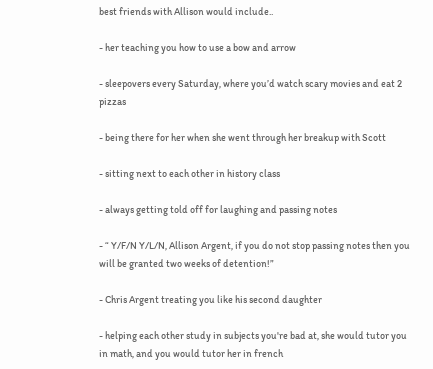best friends with Allison would include..

- her teaching you how to use a bow and arrow

- sleepovers every Saturday, where you’d watch scary movies and eat 2 pizzas

- being there for her when she went through her breakup with Scott

- sitting next to each other in history class

- always getting told off for laughing and passing notes

- “ Y/F/N Y/L/N, Allison Argent, if you do not stop passing notes then you will be granted two weeks of detention!”

- Chris Argent treating you like his second daughter

- helping each other study in subjects you're bad at, she would tutor you in math, and you would tutor her in french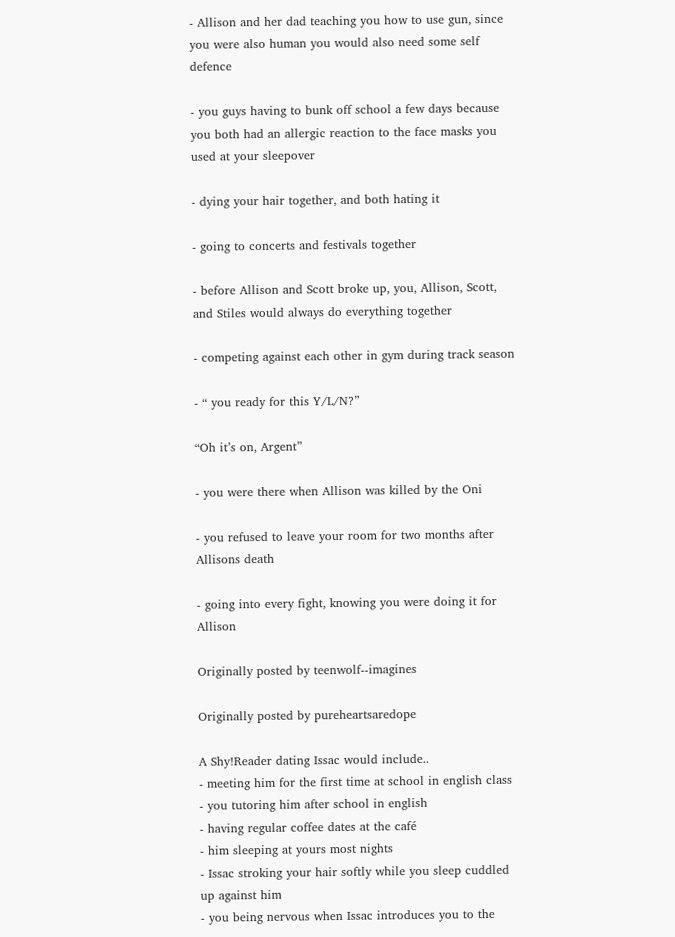- Allison and her dad teaching you how to use gun, since you were also human you would also need some self defence

- you guys having to bunk off school a few days because you both had an allergic reaction to the face masks you used at your sleepover

- dying your hair together, and both hating it

- going to concerts and festivals together

- before Allison and Scott broke up, you, Allison, Scott, and Stiles would always do everything together

- competing against each other in gym during track season

- “ you ready for this Y/L/N?”

“Oh it’s on, Argent”

- you were there when Allison was killed by the Oni

- you refused to leave your room for two months after Allisons death

- going into every fight, knowing you were doing it for Allison

Originally posted by teenwolf--imagines

Originally posted by pureheartsaredope

A Shy!Reader dating Issac would include..
- meeting him for the first time at school in english class
- you tutoring him after school in english
- having regular coffee dates at the café
- him sleeping at yours most nights
- Issac stroking your hair softly while you sleep cuddled up against him
- you being nervous when Issac introduces you to the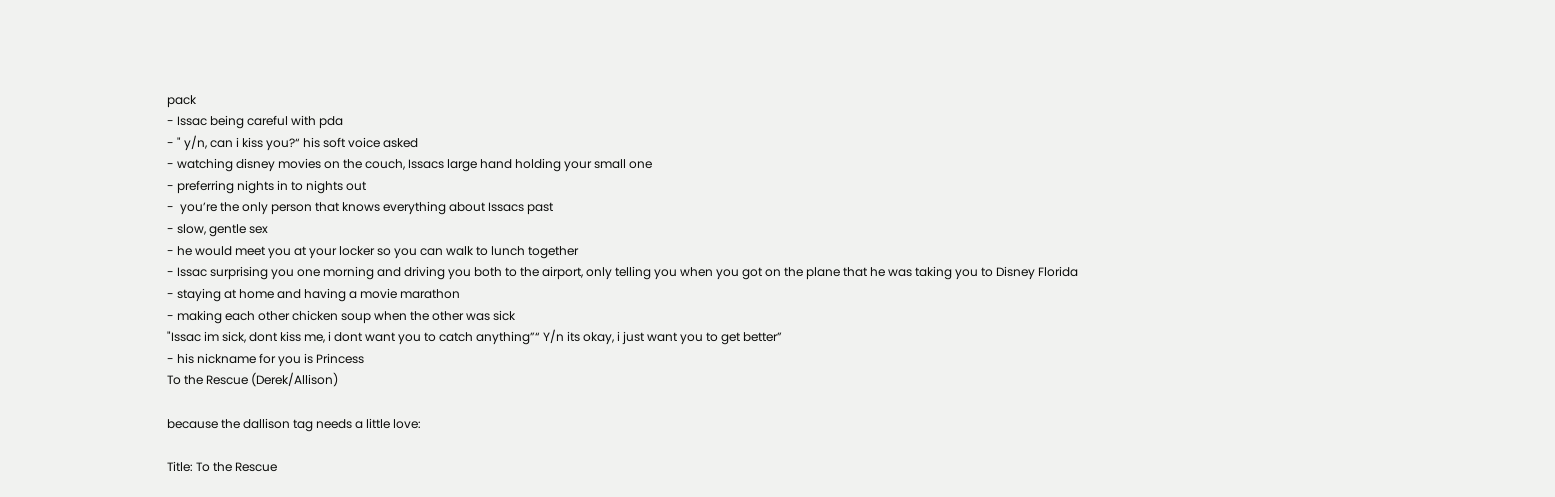pack
- Issac being careful with pda
- " y/n, can i kiss you?“ his soft voice asked
- watching disney movies on the couch, Issacs large hand holding your small one
- preferring nights in to nights out
-  you’re the only person that knows everything about Issacs past
- slow, gentle sex
- he would meet you at your locker so you can walk to lunch together
- Issac surprising you one morning and driving you both to the airport, only telling you when you got on the plane that he was taking you to Disney Florida
- staying at home and having a movie marathon
- making each other chicken soup when the other was sick
"Issac im sick, dont kiss me, i dont want you to catch anything”“ Y/n its okay, i just want you to get better”
- his nickname for you is Princess
To the Rescue (Derek/Allison)

because the dallison tag needs a little love:

Title: To the Rescue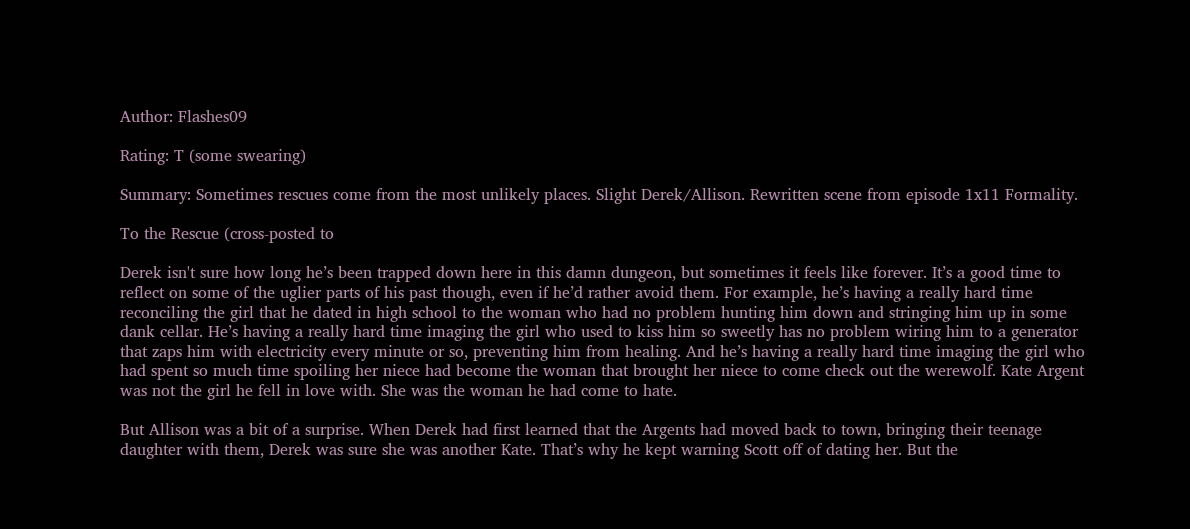Author: Flashes09

Rating: T (some swearing)

Summary: Sometimes rescues come from the most unlikely places. Slight Derek/Allison. Rewritten scene from episode 1x11 Formality.

To the Rescue (cross-posted to

Derek isn't sure how long he’s been trapped down here in this damn dungeon, but sometimes it feels like forever. It’s a good time to reflect on some of the uglier parts of his past though, even if he’d rather avoid them. For example, he’s having a really hard time reconciling the girl that he dated in high school to the woman who had no problem hunting him down and stringing him up in some dank cellar. He’s having a really hard time imaging the girl who used to kiss him so sweetly has no problem wiring him to a generator that zaps him with electricity every minute or so, preventing him from healing. And he’s having a really hard time imaging the girl who had spent so much time spoiling her niece had become the woman that brought her niece to come check out the werewolf. Kate Argent was not the girl he fell in love with. She was the woman he had come to hate.

But Allison was a bit of a surprise. When Derek had first learned that the Argents had moved back to town, bringing their teenage daughter with them, Derek was sure she was another Kate. That’s why he kept warning Scott off of dating her. But the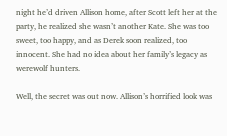night he’d driven Allison home, after Scott left her at the party, he realized she wasn’t another Kate. She was too sweet, too happy, and as Derek soon realized, too innocent. She had no idea about her family’s legacy as werewolf hunters.

Well, the secret was out now. Allison’s horrified look was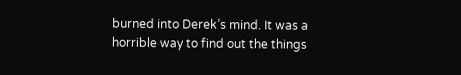burned into Derek’s mind. It was a horrible way to find out the things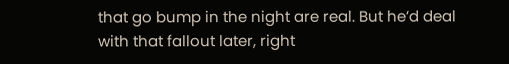that go bump in the night are real. But he’d deal with that fallout later, right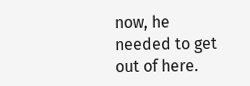now, he needed to get out of here.